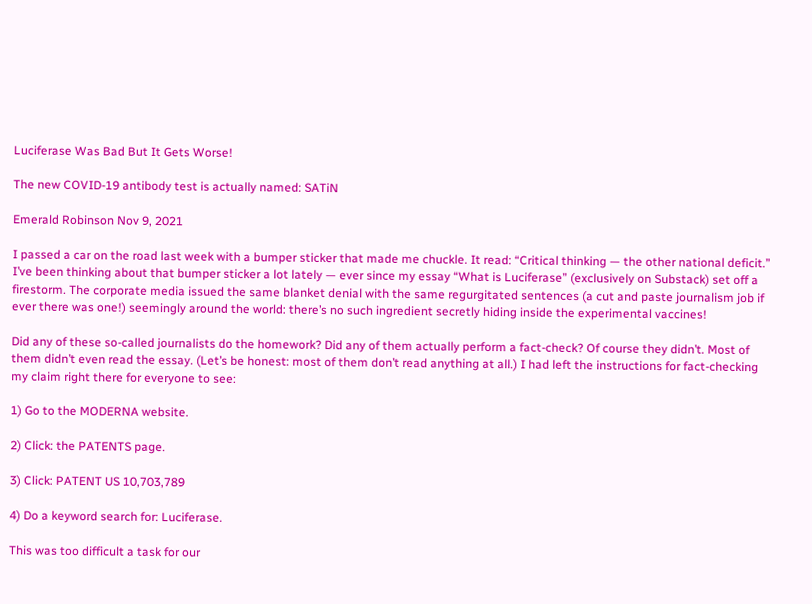Luciferase Was Bad But It Gets Worse!

The new COVID-19 antibody test is actually named: SATiN

Emerald Robinson Nov 9, 2021

I passed a car on the road last week with a bumper sticker that made me chuckle. It read: “Critical thinking — the other national deficit.” I’ve been thinking about that bumper sticker a lot lately — ever since my essay “What is Luciferase” (exclusively on Substack) set off a firestorm. The corporate media issued the same blanket denial with the same regurgitated sentences (a cut and paste journalism job if ever there was one!) seemingly around the world: there’s no such ingredient secretly hiding inside the experimental vaccines!

Did any of these so-called journalists do the homework? Did any of them actually perform a fact-check? Of course they didn’t. Most of them didn’t even read the essay. (Let’s be honest: most of them don’t read anything at all.) I had left the instructions for fact-checking my claim right there for everyone to see:

1) Go to the MODERNA website.

2) Click: the PATENTS page.

3) Click: PATENT US 10,703,789

4) Do a keyword search for: Luciferase.

This was too difficult a task for our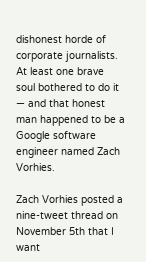dishonest horde of corporate journalists. At least one brave soul bothered to do it — and that honest man happened to be a Google software engineer named Zach Vorhies.

Zach Vorhies posted a nine-tweet thread on November 5th that I want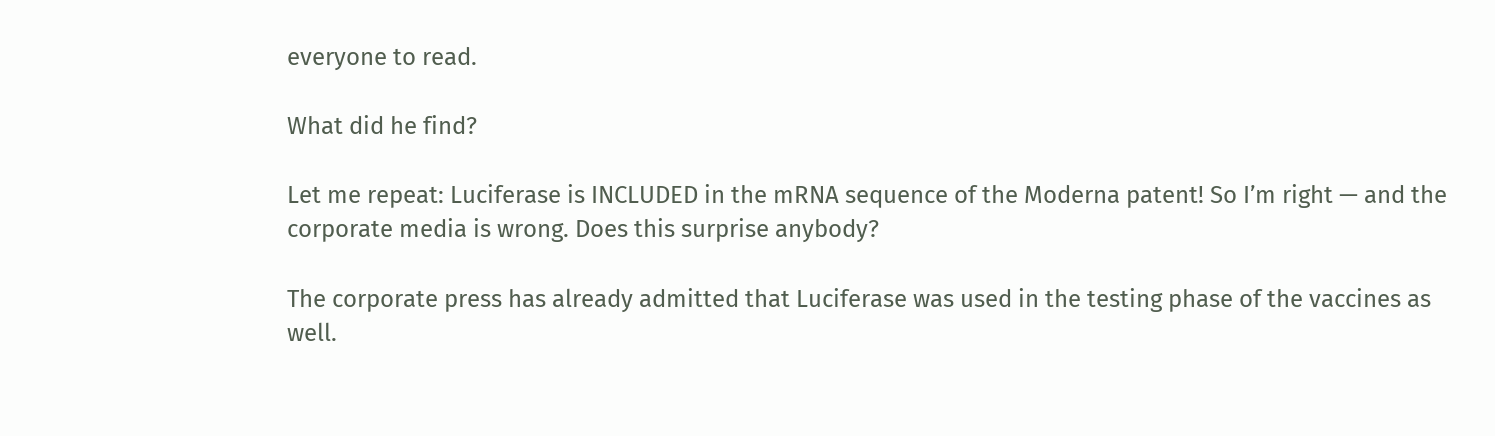everyone to read.

What did he find?

Let me repeat: Luciferase is INCLUDED in the mRNA sequence of the Moderna patent! So I’m right — and the corporate media is wrong. Does this surprise anybody?

The corporate press has already admitted that Luciferase was used in the testing phase of the vaccines as well.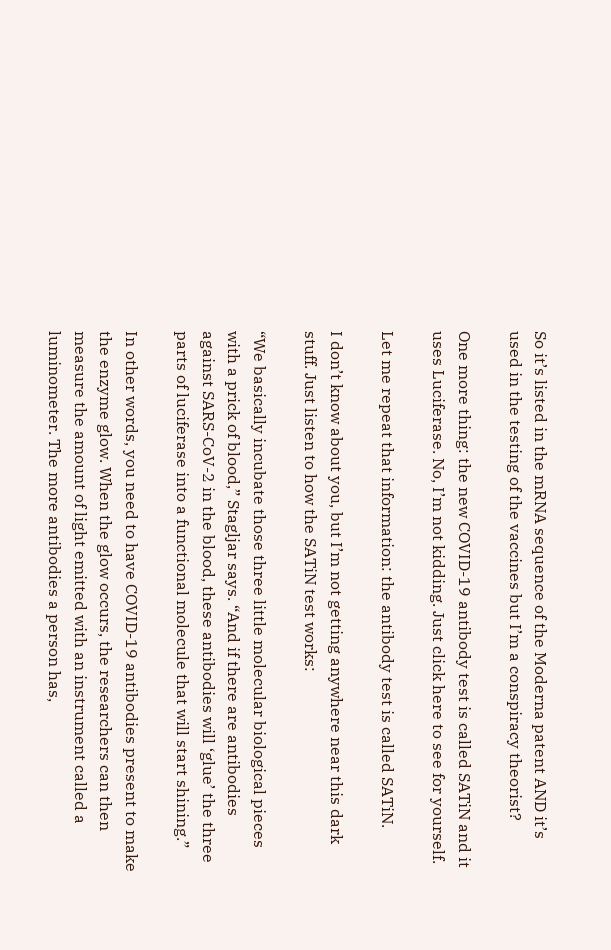So it’s listed in the mRNA sequence of the Moderna patent AND it’s used in the testing of the vaccines but I’m a conspiracy theorist?

One more thing: the new COVID-19 antibody test is called SATiN and it uses Luciferase. No, I’m not kidding. Just click here to see for yourself.

Let me repeat that information: the antibody test is called SATiN.

I don’t know about you, but I’m not getting anywhere near this dark stuff. Just listen to how the SATiN test works:

“We basically incubate those three little molecular biological pieces with a prick of blood,” Stagljar says. “And if there are antibodies against SARS-CoV-2 in the blood, these antibodies will ‘glue’ the three parts of luciferase into a functional molecule that will start shining.”

In other words, you need to have COVID-19 antibodies present to make the enzyme glow. When the glow occurs, the researchers can then measure the amount of light emitted with an instrument called a luminometer. The more antibodies a person has,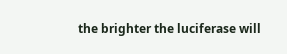the brighter the luciferase will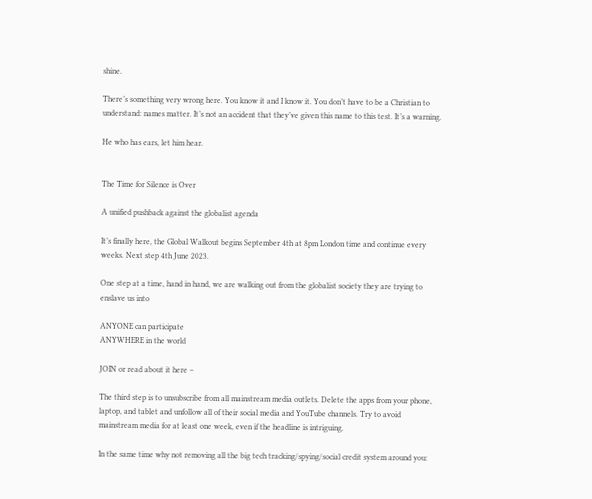shine.

There’s something very wrong here. You know it and I know it. You don’t have to be a Christian to understand: names matter. It’s not an accident that they’ve given this name to this test. It’s a warning.

He who has ears, let him hear.


The Time for Silence is Over

A unified pushback against the globalist agenda

It’s finally here, the Global Walkout begins September 4th at 8pm London time and continue every weeks. Next step 4th June 2023.

One step at a time, hand in hand, we are walking out from the globalist society they are trying to enslave us into

ANYONE can participate
ANYWHERE in the world

JOIN or read about it here –

The third step is to unsubscribe from all mainstream media outlets. Delete the apps from your phone, laptop, and tablet and unfollow all of their social media and YouTube channels. Try to avoid mainstream media for at least one week, even if the headline is intriguing.

In the same time why not removing all the big tech tracking/spying/social credit system around you: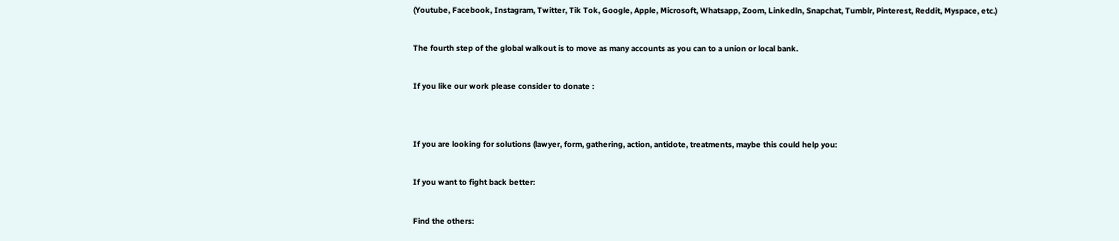(Youtube, Facebook, Instagram, Twitter, Tik Tok, Google, Apple, Microsoft, Whatsapp, Zoom, Linkedln, Snapchat, Tumblr, Pinterest, Reddit, Myspace, etc.)

The fourth step of the global walkout is to move as many accounts as you can to a union or local bank.

If you like our work please consider to donate :


If you are looking for solutions (lawyer, form, gathering, action, antidote, treatments, maybe this could help you:

If you want to fight back better:

Find the others: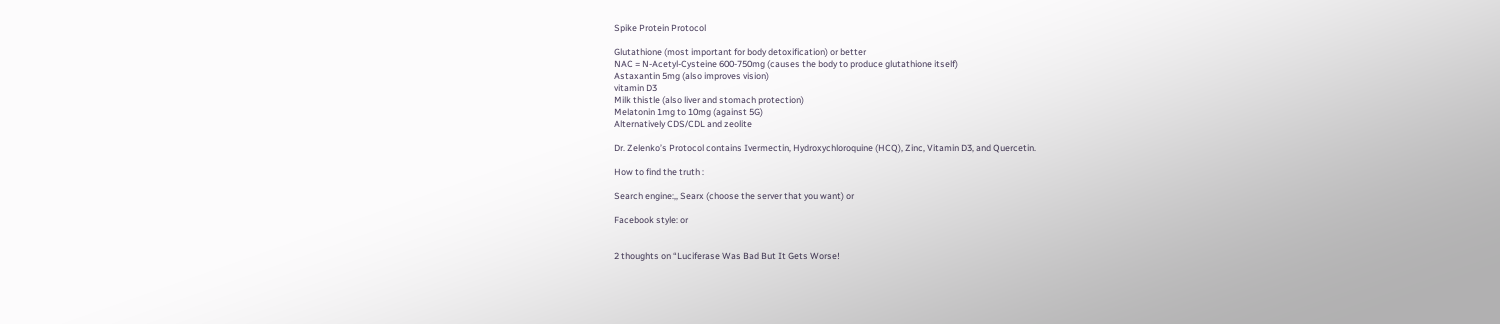Spike Protein Protocol

Glutathione (most important for body detoxification) or better
NAC = N-Acetyl-Cysteine 600-750mg (causes the body to produce glutathione itself)
Astaxantin 5mg (also improves vision)
vitamin D3
Milk thistle (also liver and stomach protection)
Melatonin 1mg to 10mg (against 5G)
Alternatively CDS/CDL and zeolite

Dr. Zelenko’s Protocol contains Ivermectin, Hydroxychloroquine (HCQ), Zinc, Vitamin D3, and Quercetin.

How to find the truth :

Search engine:,, Searx (choose the server that you want) or

Facebook style: or


2 thoughts on “Luciferase Was Bad But It Gets Worse!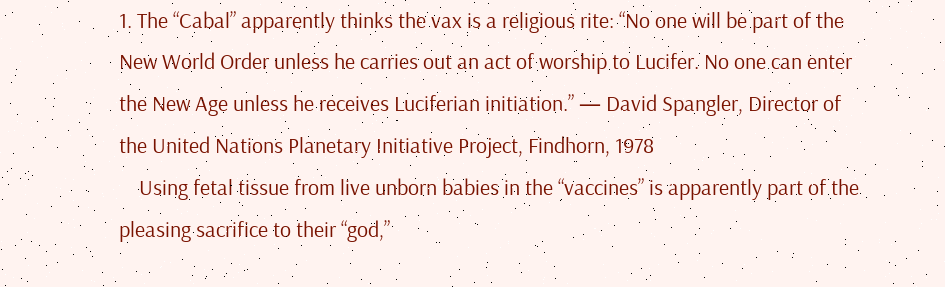1. The “Cabal” apparently thinks the vax is a religious rite: “No one will be part of the New World Order unless he carries out an act of worship to Lucifer. No one can enter the New Age unless he receives Luciferian initiation.” — David Spangler, Director of the United Nations Planetary Initiative Project, Findhorn, 1978
    Using fetal tissue from live unborn babies in the “vaccines” is apparently part of the pleasing sacrifice to their “god,”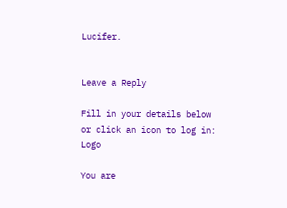Lucifer.


Leave a Reply

Fill in your details below or click an icon to log in: Logo

You are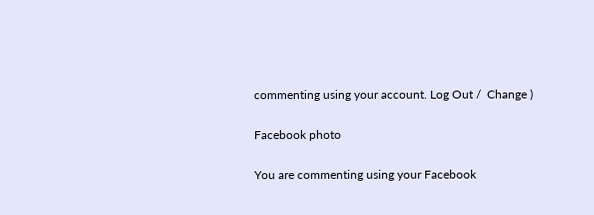commenting using your account. Log Out /  Change )

Facebook photo

You are commenting using your Facebook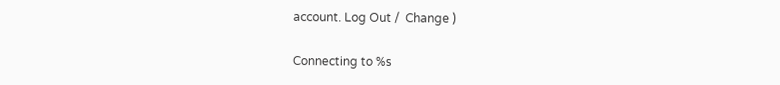account. Log Out /  Change )

Connecting to %s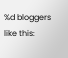%d bloggers like this: